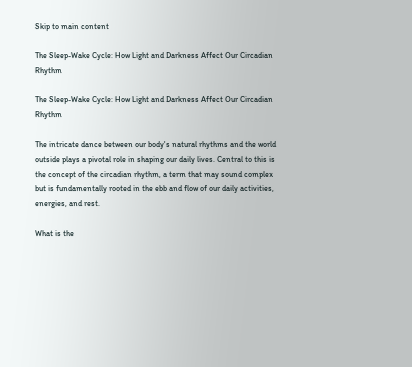Skip to main content

The Sleep-Wake Cycle: How Light and Darkness Affect Our Circadian Rhythm

The Sleep-Wake Cycle: How Light and Darkness Affect Our Circadian Rhythm

The intricate dance between our body's natural rhythms and the world outside plays a pivotal role in shaping our daily lives. Central to this is the concept of the circadian rhythm, a term that may sound complex but is fundamentally rooted in the ebb and flow of our daily activities, energies, and rest.

What is the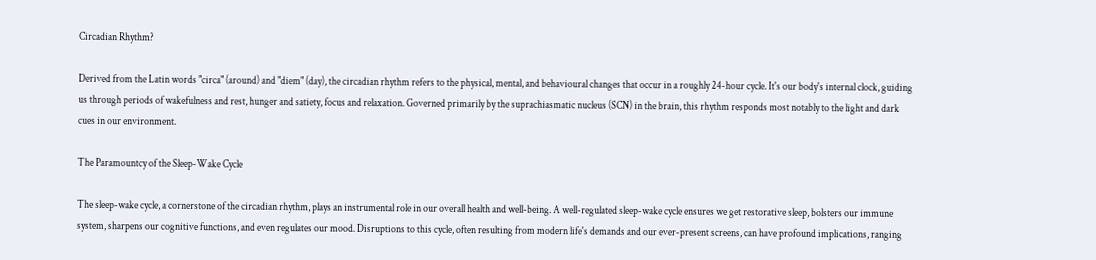Circadian Rhythm?

Derived from the Latin words "circa" (around) and "diem" (day), the circadian rhythm refers to the physical, mental, and behavioural changes that occur in a roughly 24-hour cycle. It's our body's internal clock, guiding us through periods of wakefulness and rest, hunger and satiety, focus and relaxation. Governed primarily by the suprachiasmatic nucleus (SCN) in the brain, this rhythm responds most notably to the light and dark cues in our environment.

The Paramountcy of the Sleep-Wake Cycle

The sleep-wake cycle, a cornerstone of the circadian rhythm, plays an instrumental role in our overall health and well-being. A well-regulated sleep-wake cycle ensures we get restorative sleep, bolsters our immune system, sharpens our cognitive functions, and even regulates our mood. Disruptions to this cycle, often resulting from modern life's demands and our ever-present screens, can have profound implications, ranging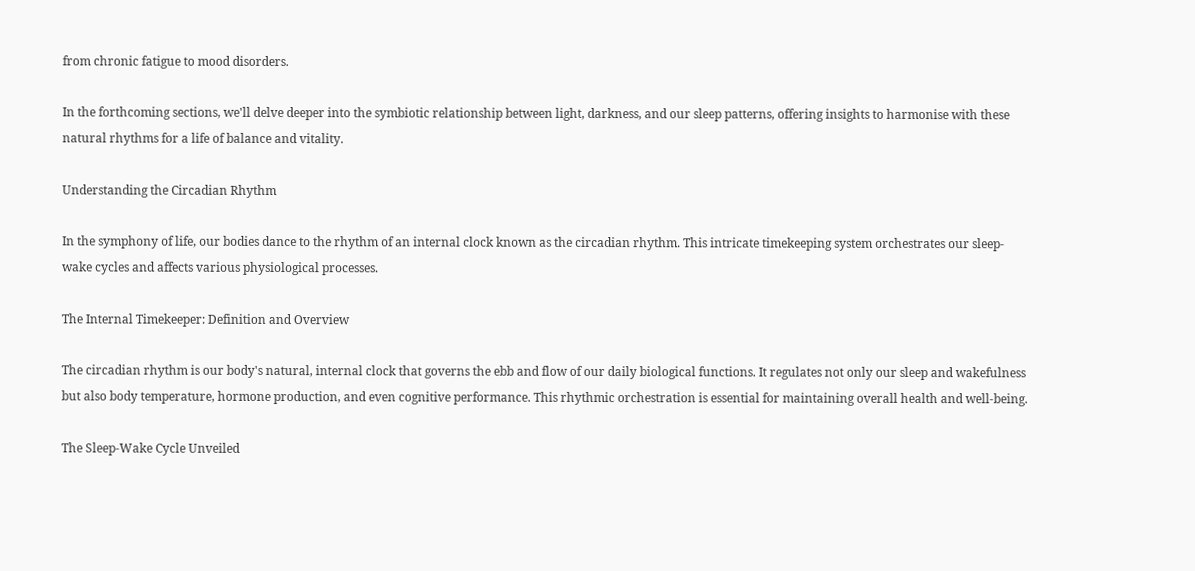from chronic fatigue to mood disorders.

In the forthcoming sections, we'll delve deeper into the symbiotic relationship between light, darkness, and our sleep patterns, offering insights to harmonise with these natural rhythms for a life of balance and vitality.

Understanding the Circadian Rhythm

In the symphony of life, our bodies dance to the rhythm of an internal clock known as the circadian rhythm. This intricate timekeeping system orchestrates our sleep-wake cycles and affects various physiological processes.

The Internal Timekeeper: Definition and Overview

The circadian rhythm is our body's natural, internal clock that governs the ebb and flow of our daily biological functions. It regulates not only our sleep and wakefulness but also body temperature, hormone production, and even cognitive performance. This rhythmic orchestration is essential for maintaining overall health and well-being.

The Sleep-Wake Cycle Unveiled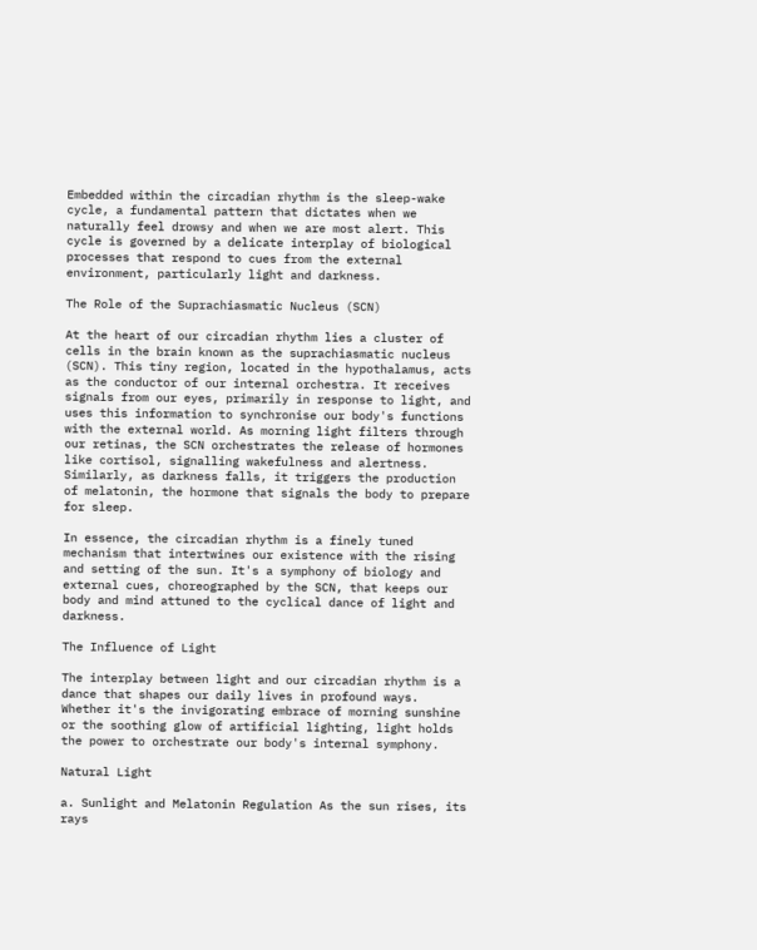Embedded within the circadian rhythm is the sleep-wake cycle, a fundamental pattern that dictates when we naturally feel drowsy and when we are most alert. This cycle is governed by a delicate interplay of biological processes that respond to cues from the external environment, particularly light and darkness.

The Role of the Suprachiasmatic Nucleus (SCN)

At the heart of our circadian rhythm lies a cluster of cells in the brain known as the suprachiasmatic nucleus (SCN). This tiny region, located in the hypothalamus, acts as the conductor of our internal orchestra. It receives signals from our eyes, primarily in response to light, and uses this information to synchronise our body's functions with the external world. As morning light filters through our retinas, the SCN orchestrates the release of hormones like cortisol, signalling wakefulness and alertness. Similarly, as darkness falls, it triggers the production of melatonin, the hormone that signals the body to prepare for sleep.

In essence, the circadian rhythm is a finely tuned mechanism that intertwines our existence with the rising and setting of the sun. It's a symphony of biology and external cues, choreographed by the SCN, that keeps our body and mind attuned to the cyclical dance of light and darkness.

The Influence of Light

The interplay between light and our circadian rhythm is a dance that shapes our daily lives in profound ways. Whether it's the invigorating embrace of morning sunshine or the soothing glow of artificial lighting, light holds the power to orchestrate our body's internal symphony.

Natural Light

a. Sunlight and Melatonin Regulation As the sun rises, its rays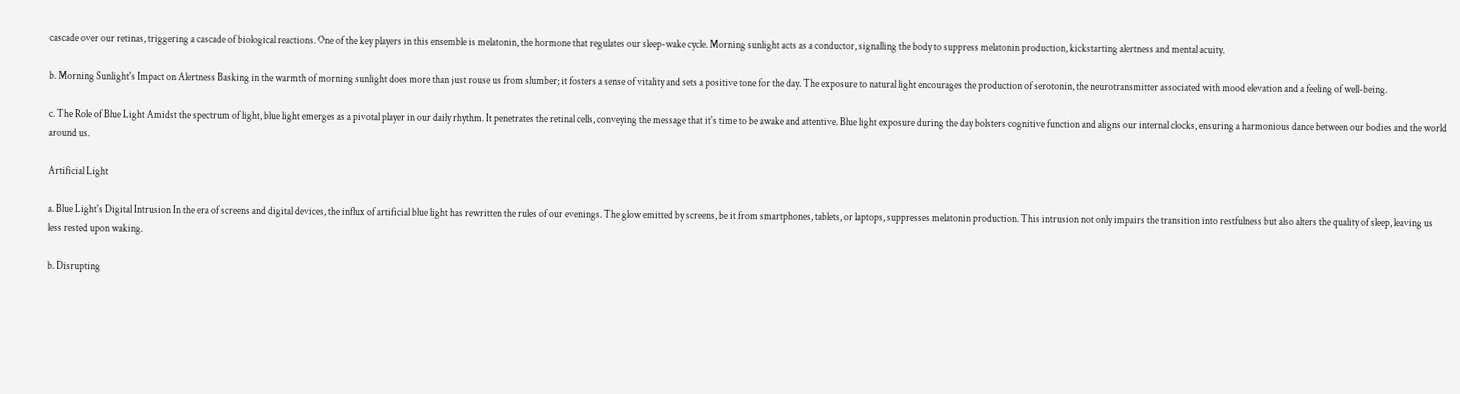cascade over our retinas, triggering a cascade of biological reactions. One of the key players in this ensemble is melatonin, the hormone that regulates our sleep-wake cycle. Morning sunlight acts as a conductor, signalling the body to suppress melatonin production, kickstarting alertness and mental acuity.

b. Morning Sunlight's Impact on Alertness Basking in the warmth of morning sunlight does more than just rouse us from slumber; it fosters a sense of vitality and sets a positive tone for the day. The exposure to natural light encourages the production of serotonin, the neurotransmitter associated with mood elevation and a feeling of well-being.

c. The Role of Blue Light Amidst the spectrum of light, blue light emerges as a pivotal player in our daily rhythm. It penetrates the retinal cells, conveying the message that it's time to be awake and attentive. Blue light exposure during the day bolsters cognitive function and aligns our internal clocks, ensuring a harmonious dance between our bodies and the world around us.

Artificial Light

a. Blue Light's Digital Intrusion In the era of screens and digital devices, the influx of artificial blue light has rewritten the rules of our evenings. The glow emitted by screens, be it from smartphones, tablets, or laptops, suppresses melatonin production. This intrusion not only impairs the transition into restfulness but also alters the quality of sleep, leaving us less rested upon waking.

b. Disrupting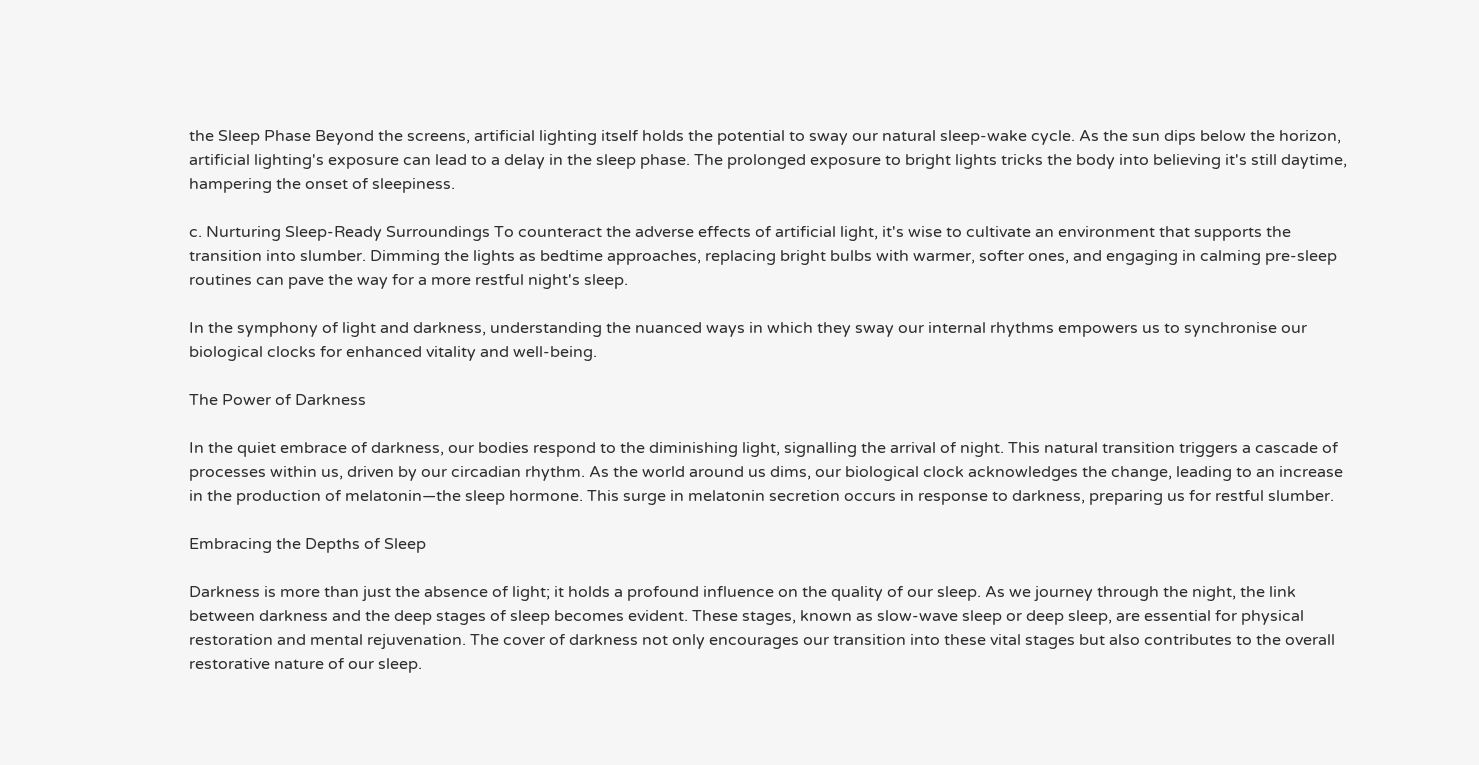the Sleep Phase Beyond the screens, artificial lighting itself holds the potential to sway our natural sleep-wake cycle. As the sun dips below the horizon, artificial lighting's exposure can lead to a delay in the sleep phase. The prolonged exposure to bright lights tricks the body into believing it's still daytime, hampering the onset of sleepiness.

c. Nurturing Sleep-Ready Surroundings To counteract the adverse effects of artificial light, it's wise to cultivate an environment that supports the transition into slumber. Dimming the lights as bedtime approaches, replacing bright bulbs with warmer, softer ones, and engaging in calming pre-sleep routines can pave the way for a more restful night's sleep.

In the symphony of light and darkness, understanding the nuanced ways in which they sway our internal rhythms empowers us to synchronise our biological clocks for enhanced vitality and well-being.

The Power of Darkness

In the quiet embrace of darkness, our bodies respond to the diminishing light, signalling the arrival of night. This natural transition triggers a cascade of processes within us, driven by our circadian rhythm. As the world around us dims, our biological clock acknowledges the change, leading to an increase in the production of melatonin—the sleep hormone. This surge in melatonin secretion occurs in response to darkness, preparing us for restful slumber.

Embracing the Depths of Sleep

Darkness is more than just the absence of light; it holds a profound influence on the quality of our sleep. As we journey through the night, the link between darkness and the deep stages of sleep becomes evident. These stages, known as slow-wave sleep or deep sleep, are essential for physical restoration and mental rejuvenation. The cover of darkness not only encourages our transition into these vital stages but also contributes to the overall restorative nature of our sleep.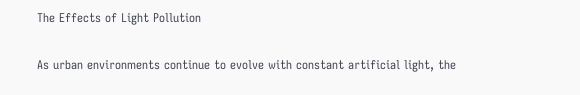The Effects of Light Pollution

As urban environments continue to evolve with constant artificial light, the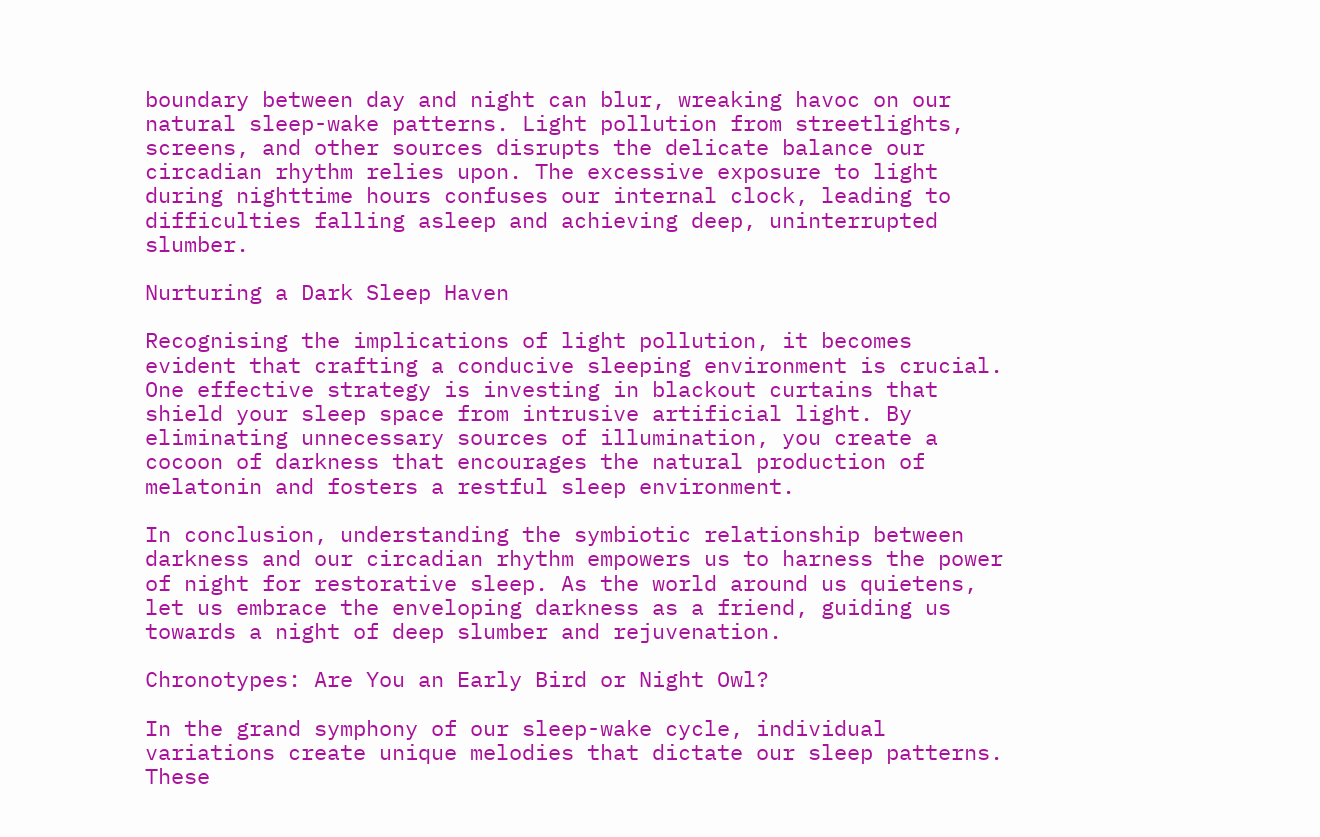boundary between day and night can blur, wreaking havoc on our natural sleep-wake patterns. Light pollution from streetlights, screens, and other sources disrupts the delicate balance our circadian rhythm relies upon. The excessive exposure to light during nighttime hours confuses our internal clock, leading to difficulties falling asleep and achieving deep, uninterrupted slumber.

Nurturing a Dark Sleep Haven

Recognising the implications of light pollution, it becomes evident that crafting a conducive sleeping environment is crucial. One effective strategy is investing in blackout curtains that shield your sleep space from intrusive artificial light. By eliminating unnecessary sources of illumination, you create a cocoon of darkness that encourages the natural production of melatonin and fosters a restful sleep environment.

In conclusion, understanding the symbiotic relationship between darkness and our circadian rhythm empowers us to harness the power of night for restorative sleep. As the world around us quietens, let us embrace the enveloping darkness as a friend, guiding us towards a night of deep slumber and rejuvenation.

Chronotypes: Are You an Early Bird or Night Owl?

In the grand symphony of our sleep-wake cycle, individual variations create unique melodies that dictate our sleep patterns. These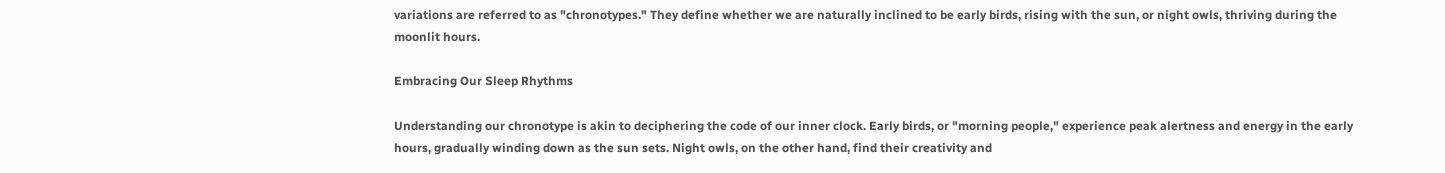variations are referred to as "chronotypes." They define whether we are naturally inclined to be early birds, rising with the sun, or night owls, thriving during the moonlit hours.

Embracing Our Sleep Rhythms

Understanding our chronotype is akin to deciphering the code of our inner clock. Early birds, or "morning people," experience peak alertness and energy in the early hours, gradually winding down as the sun sets. Night owls, on the other hand, find their creativity and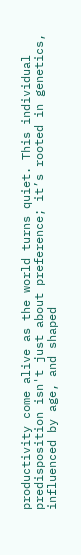productivity come alive as the world turns quiet. This individual predisposition isn't just about preference; it’s rooted in genetics, influenced by age, and shaped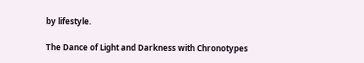by lifestyle.

The Dance of Light and Darkness with Chronotypes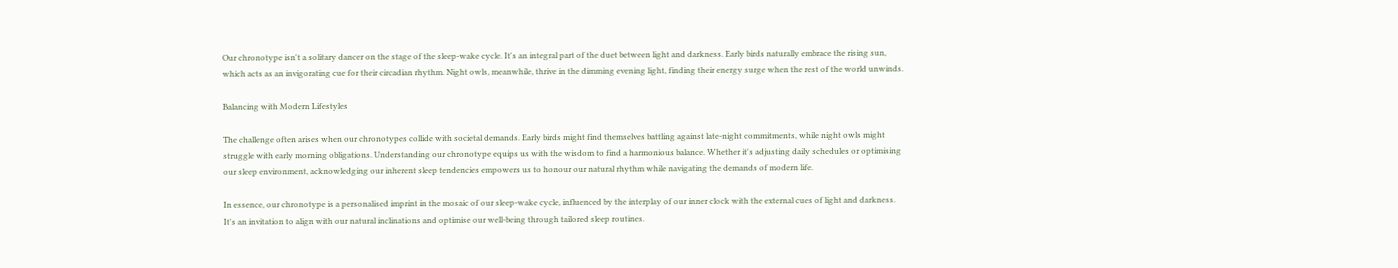Our chronotype isn't a solitary dancer on the stage of the sleep-wake cycle. It's an integral part of the duet between light and darkness. Early birds naturally embrace the rising sun, which acts as an invigorating cue for their circadian rhythm. Night owls, meanwhile, thrive in the dimming evening light, finding their energy surge when the rest of the world unwinds.

Balancing with Modern Lifestyles

The challenge often arises when our chronotypes collide with societal demands. Early birds might find themselves battling against late-night commitments, while night owls might struggle with early morning obligations. Understanding our chronotype equips us with the wisdom to find a harmonious balance. Whether it's adjusting daily schedules or optimising our sleep environment, acknowledging our inherent sleep tendencies empowers us to honour our natural rhythm while navigating the demands of modern life.

In essence, our chronotype is a personalised imprint in the mosaic of our sleep-wake cycle, influenced by the interplay of our inner clock with the external cues of light and darkness. It's an invitation to align with our natural inclinations and optimise our well-being through tailored sleep routines.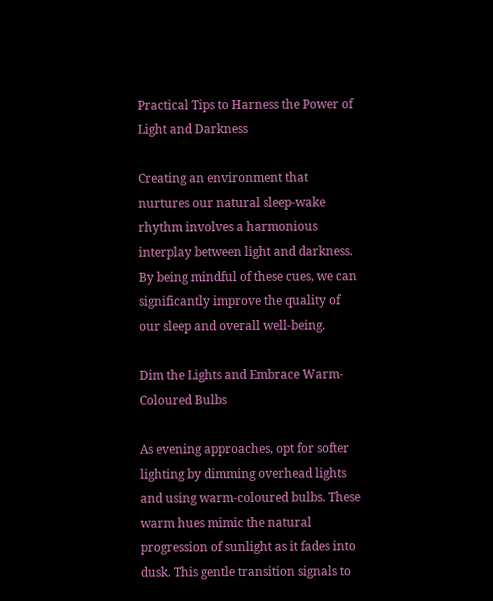Practical Tips to Harness the Power of Light and Darkness

Creating an environment that nurtures our natural sleep-wake rhythm involves a harmonious interplay between light and darkness. By being mindful of these cues, we can significantly improve the quality of our sleep and overall well-being.

Dim the Lights and Embrace Warm-Coloured Bulbs

As evening approaches, opt for softer lighting by dimming overhead lights and using warm-coloured bulbs. These warm hues mimic the natural progression of sunlight as it fades into dusk. This gentle transition signals to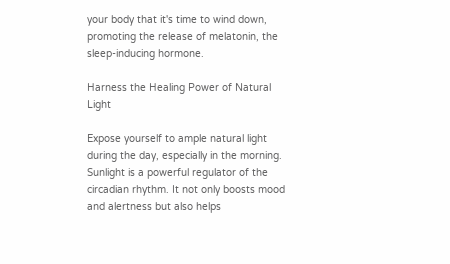your body that it's time to wind down, promoting the release of melatonin, the sleep-inducing hormone.

Harness the Healing Power of Natural Light

Expose yourself to ample natural light during the day, especially in the morning. Sunlight is a powerful regulator of the circadian rhythm. It not only boosts mood and alertness but also helps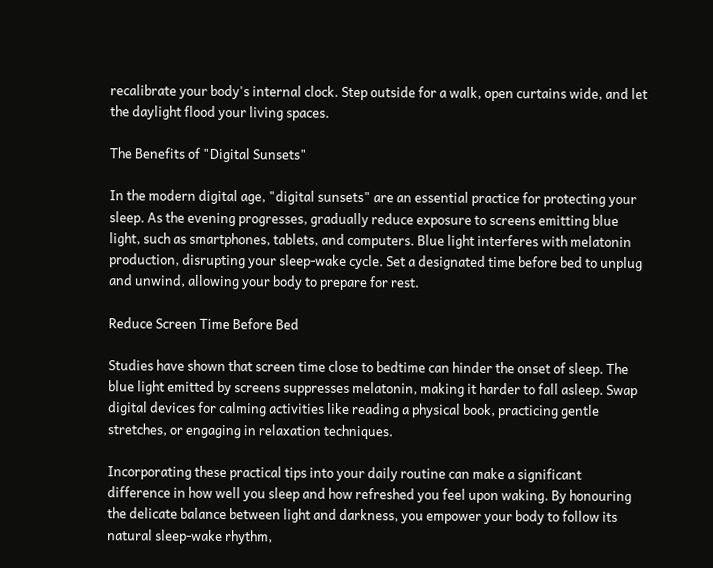recalibrate your body's internal clock. Step outside for a walk, open curtains wide, and let the daylight flood your living spaces.

The Benefits of "Digital Sunsets"

In the modern digital age, "digital sunsets" are an essential practice for protecting your sleep. As the evening progresses, gradually reduce exposure to screens emitting blue light, such as smartphones, tablets, and computers. Blue light interferes with melatonin production, disrupting your sleep-wake cycle. Set a designated time before bed to unplug and unwind, allowing your body to prepare for rest.

Reduce Screen Time Before Bed

Studies have shown that screen time close to bedtime can hinder the onset of sleep. The blue light emitted by screens suppresses melatonin, making it harder to fall asleep. Swap digital devices for calming activities like reading a physical book, practicing gentle stretches, or engaging in relaxation techniques.

Incorporating these practical tips into your daily routine can make a significant difference in how well you sleep and how refreshed you feel upon waking. By honouring the delicate balance between light and darkness, you empower your body to follow its natural sleep-wake rhythm,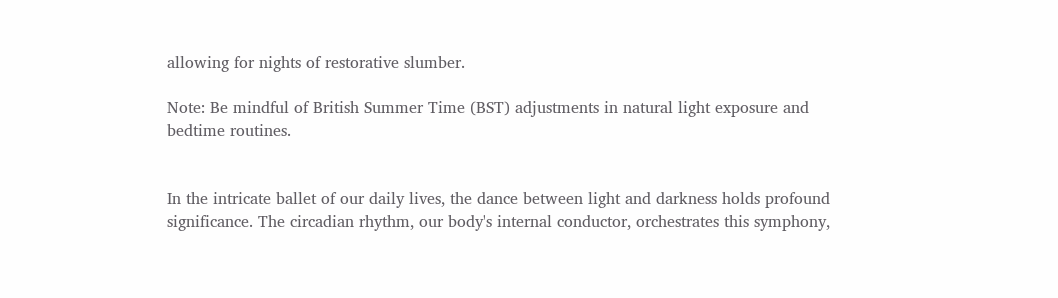allowing for nights of restorative slumber.

Note: Be mindful of British Summer Time (BST) adjustments in natural light exposure and bedtime routines.


In the intricate ballet of our daily lives, the dance between light and darkness holds profound significance. The circadian rhythm, our body's internal conductor, orchestrates this symphony,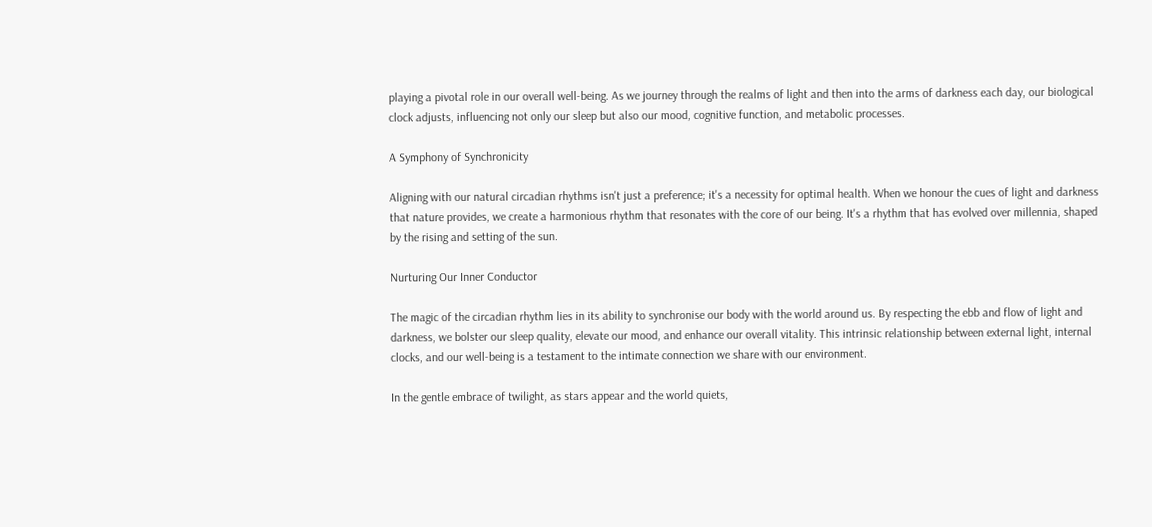playing a pivotal role in our overall well-being. As we journey through the realms of light and then into the arms of darkness each day, our biological clock adjusts, influencing not only our sleep but also our mood, cognitive function, and metabolic processes.

A Symphony of Synchronicity

Aligning with our natural circadian rhythms isn't just a preference; it's a necessity for optimal health. When we honour the cues of light and darkness that nature provides, we create a harmonious rhythm that resonates with the core of our being. It's a rhythm that has evolved over millennia, shaped by the rising and setting of the sun.

Nurturing Our Inner Conductor

The magic of the circadian rhythm lies in its ability to synchronise our body with the world around us. By respecting the ebb and flow of light and darkness, we bolster our sleep quality, elevate our mood, and enhance our overall vitality. This intrinsic relationship between external light, internal clocks, and our well-being is a testament to the intimate connection we share with our environment.

In the gentle embrace of twilight, as stars appear and the world quiets,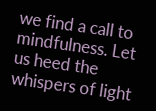we find a call to mindfulness. Let us heed the whispers of light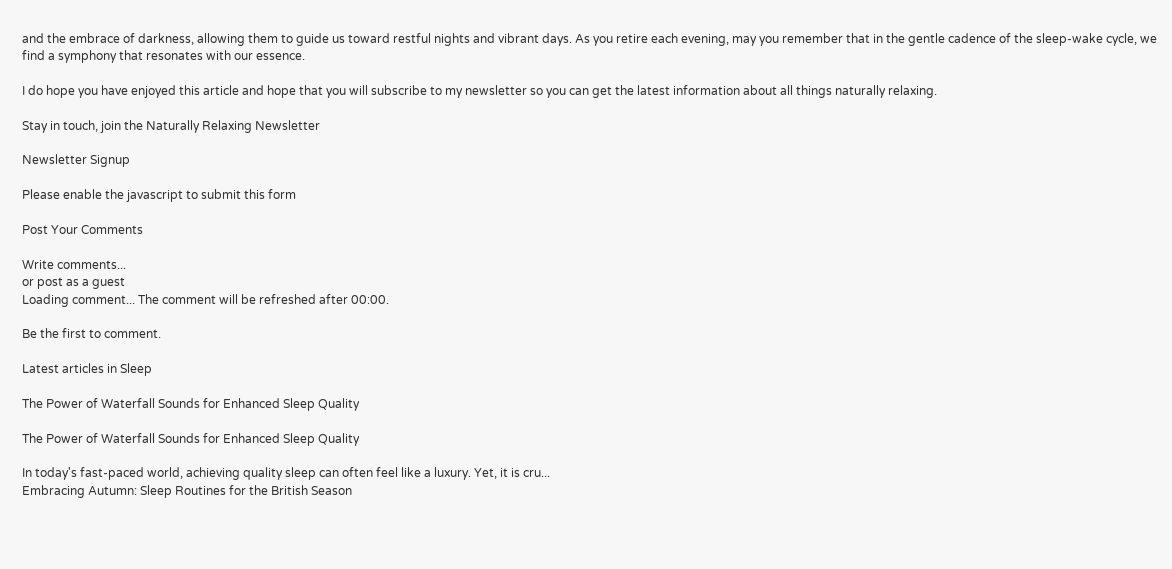and the embrace of darkness, allowing them to guide us toward restful nights and vibrant days. As you retire each evening, may you remember that in the gentle cadence of the sleep-wake cycle, we find a symphony that resonates with our essence.

I do hope you have enjoyed this article and hope that you will subscribe to my newsletter so you can get the latest information about all things naturally relaxing.

Stay in touch, join the Naturally Relaxing Newsletter

Newsletter Signup

Please enable the javascript to submit this form

Post Your Comments

Write comments...
or post as a guest
Loading comment... The comment will be refreshed after 00:00.

Be the first to comment.

Latest articles in Sleep

The Power of Waterfall Sounds for Enhanced Sleep Quality

The Power of Waterfall Sounds for Enhanced Sleep Quality

In today's fast-paced world, achieving quality sleep can often feel like a luxury. Yet, it is cru...
Embracing Autumn: Sleep Routines for the British Season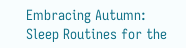Embracing Autumn: Sleep Routines for the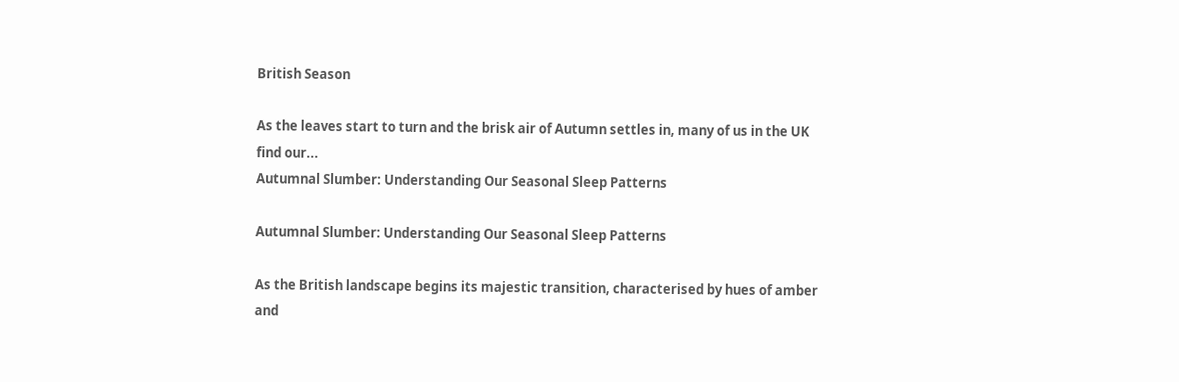British Season

As the leaves start to turn and the brisk air of Autumn settles in, many of us in the UK find our...
Autumnal Slumber: Understanding Our Seasonal Sleep Patterns

Autumnal Slumber: Understanding Our Seasonal Sleep Patterns

As the British landscape begins its majestic transition, characterised by hues of amber and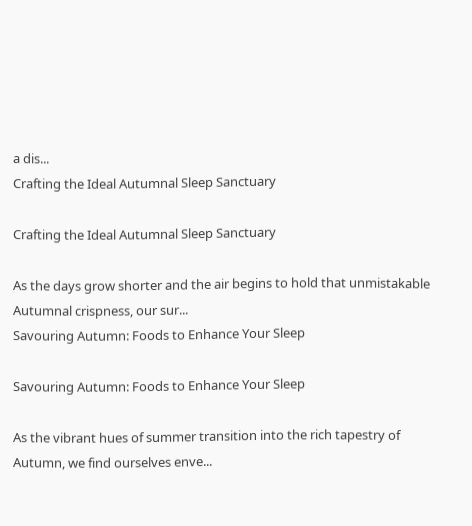a dis...
Crafting the Ideal Autumnal Sleep Sanctuary

Crafting the Ideal Autumnal Sleep Sanctuary

As the days grow shorter and the air begins to hold that unmistakable Autumnal crispness, our sur...
Savouring Autumn: Foods to Enhance Your Sleep

Savouring Autumn: Foods to Enhance Your Sleep

As the vibrant hues of summer transition into the rich tapestry of Autumn, we find ourselves enve...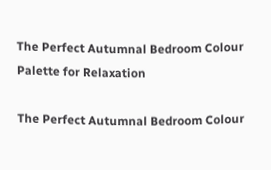The Perfect Autumnal Bedroom Colour Palette for Relaxation

The Perfect Autumnal Bedroom Colour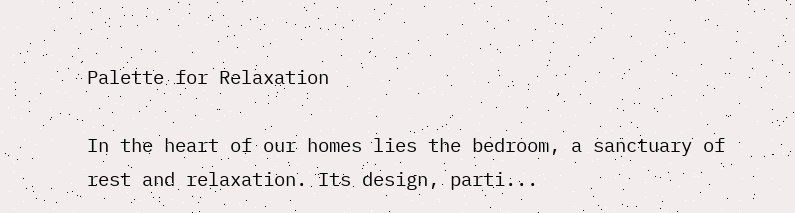Palette for Relaxation

In the heart of our homes lies the bedroom, a sanctuary of rest and relaxation. Its design, parti...